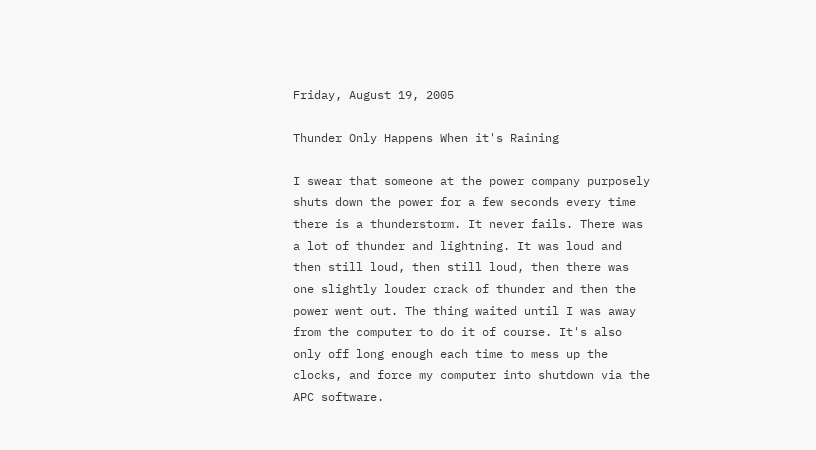Friday, August 19, 2005

Thunder Only Happens When it's Raining

I swear that someone at the power company purposely shuts down the power for a few seconds every time there is a thunderstorm. It never fails. There was a lot of thunder and lightning. It was loud and then still loud, then still loud, then there was one slightly louder crack of thunder and then the power went out. The thing waited until I was away from the computer to do it of course. It's also only off long enough each time to mess up the clocks, and force my computer into shutdown via the APC software.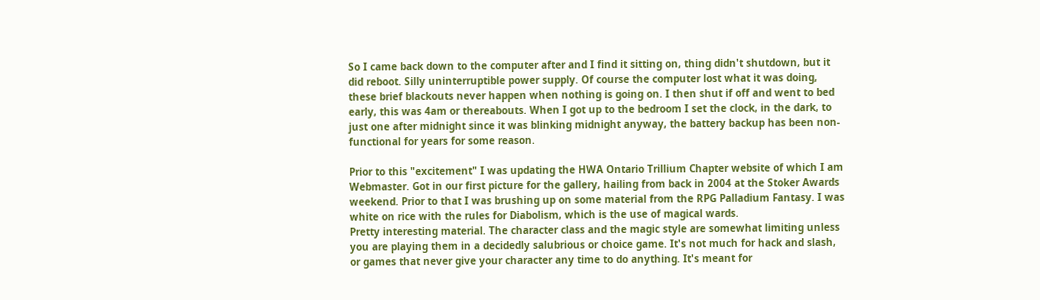So I came back down to the computer after and I find it sitting on, thing didn't shutdown, but it did reboot. Silly uninterruptible power supply. Of course the computer lost what it was doing, these brief blackouts never happen when nothing is going on. I then shut if off and went to bed early, this was 4am or thereabouts. When I got up to the bedroom I set the clock, in the dark, to just one after midnight since it was blinking midnight anyway, the battery backup has been non-functional for years for some reason.

Prior to this "excitement" I was updating the HWA Ontario Trillium Chapter website of which I am Webmaster. Got in our first picture for the gallery, hailing from back in 2004 at the Stoker Awards weekend. Prior to that I was brushing up on some material from the RPG Palladium Fantasy. I was white on rice with the rules for Diabolism, which is the use of magical wards.
Pretty interesting material. The character class and the magic style are somewhat limiting unless you are playing them in a decidedly salubrious or choice game. It's not much for hack and slash, or games that never give your character any time to do anything. It's meant for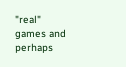"real" games and perhaps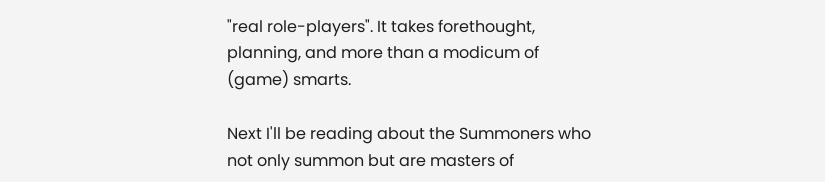"real role-players". It takes forethought, planning, and more than a modicum of (game) smarts.

Next I'll be reading about the Summoners who not only summon but are masters of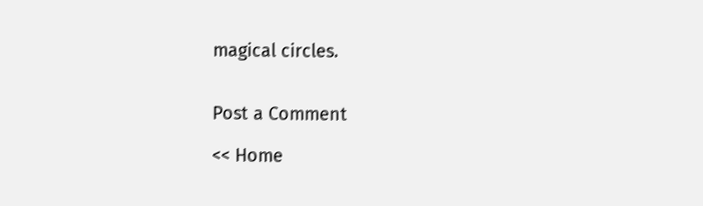magical circles.


Post a Comment

<< Home